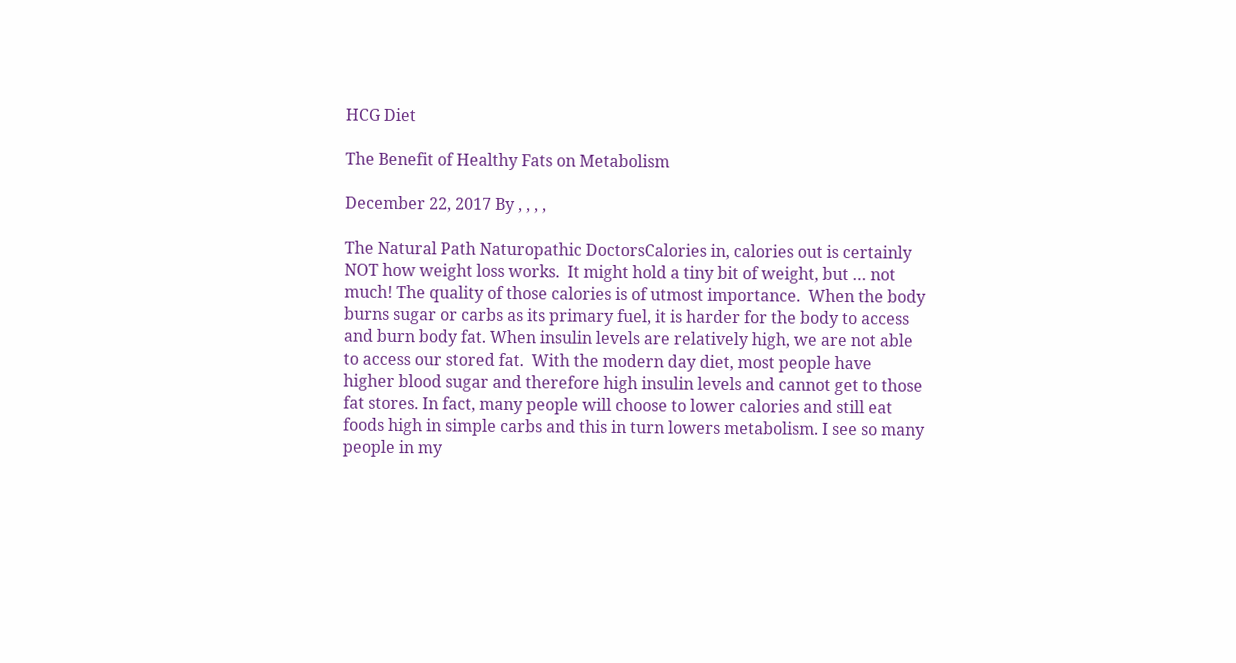HCG Diet

The Benefit of Healthy Fats on Metabolism

December 22, 2017 By , , , ,

The Natural Path Naturopathic DoctorsCalories in, calories out is certainly NOT how weight loss works.  It might hold a tiny bit of weight, but … not much! The quality of those calories is of utmost importance.  When the body burns sugar or carbs as its primary fuel, it is harder for the body to access and burn body fat. When insulin levels are relatively high, we are not able to access our stored fat.  With the modern day diet, most people have higher blood sugar and therefore high insulin levels and cannot get to those fat stores. In fact, many people will choose to lower calories and still eat foods high in simple carbs and this in turn lowers metabolism. I see so many people in my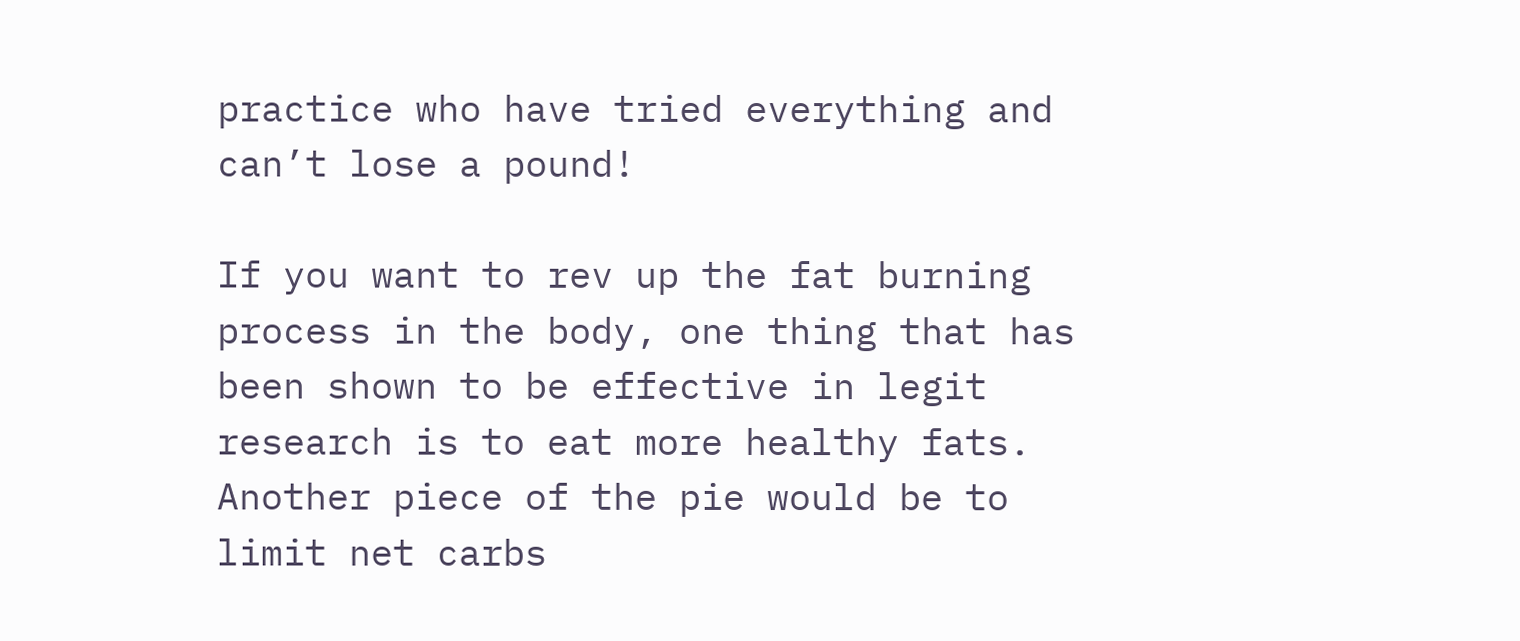practice who have tried everything and can’t lose a pound!

If you want to rev up the fat burning process in the body, one thing that has been shown to be effective in legit research is to eat more healthy fats.  Another piece of the pie would be to limit net carbs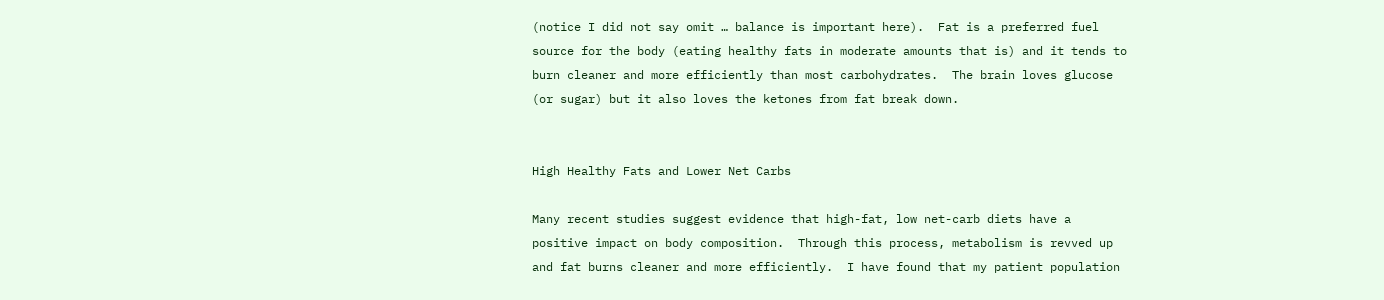(notice I did not say omit … balance is important here).  Fat is a preferred fuel source for the body (eating healthy fats in moderate amounts that is) and it tends to burn cleaner and more efficiently than most carbohydrates.  The brain loves glucose (or sugar) but it also loves the ketones from fat break down.


High Healthy Fats and Lower Net Carbs

Many recent studies suggest evidence that high-fat, low net-carb diets have a positive impact on body composition.  Through this process, metabolism is revved up and fat burns cleaner and more efficiently.  I have found that my patient population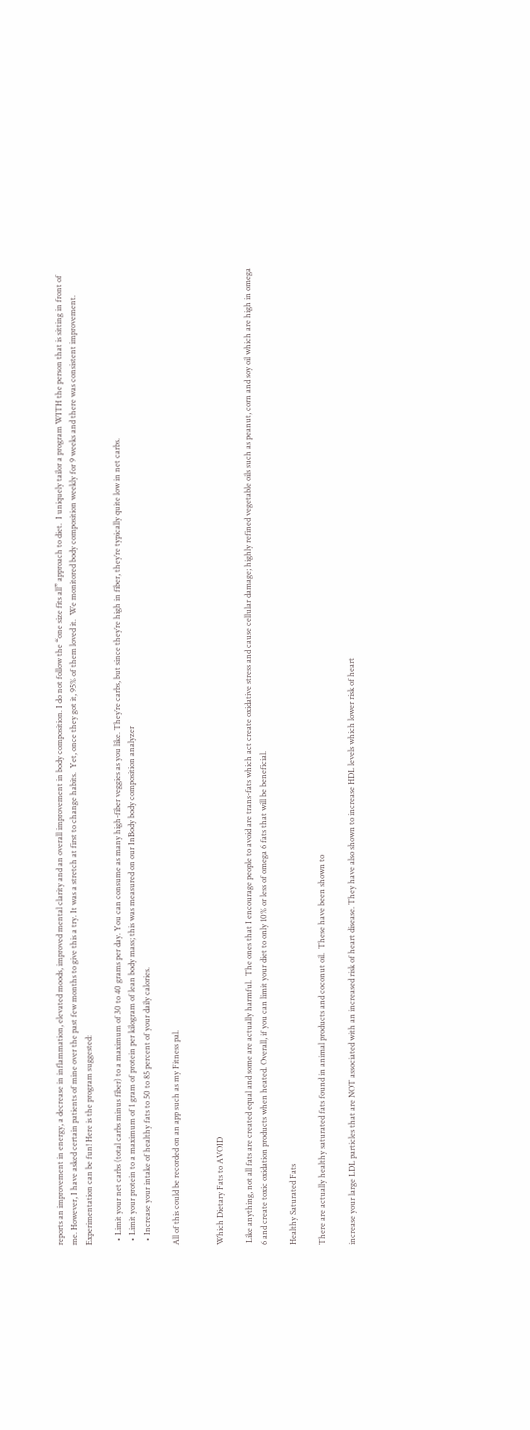reports an improvement in energy, a decrease in inflammation, elevated moods, improved mental clarity and an overall improvement in body composition. I do not follow the “one size fits all” approach to diet.  I uniquely tailor a program WITH the person that is sitting in front of me. However, I have asked certain patients of mine over the past few months to give this a try. It was a stretch at first to change habits.  Yet, once they got it, 95% of them loved it.  We monitored body composition weekly for 9 weeks and there was consistent improvement. Experimentation can be fun! Here is the program suggested:

  • Limit your net carbs (total carbs minus fiber) to a maximum of 30 to 40 grams per day. You can consume as many high-fiber veggies as you like. They’re carbs, but since they’re high in fiber, they’re typically quite low in net carbs.
  • Limit your protein to a maximum of 1 gram of protein per kilogram of lean body mass; this was measured on our InBody body composition analyzer
  • Increase your intake of healthy fats to 50 to 85 percent of your daily calories.

All of this could be recorded on an app such as my Fitness pal.


Which Dietary Fats to AVOID

 Like anything, not all fats are created equal and some are actually harmful.  The ones that I encourage people to avoid are trans-fats which act create oxidative stress and cause cellular damage; highly refined vegetable oils such as peanut, corn and soy oil which are high in omega 6 and create toxic oxidation products when heated. Overall, if you can limit your diet to only 10% or less of omega 6 fats that will be beneficial.

Healthy Saturated Fats

There are actually healthy saturated fats found in animal products and coconut oil.  These have been shown to

increase your large LDL particles that are NOT associated with an increased risk of heart disease. They have also shown to increase HDL levels which lower risk of heart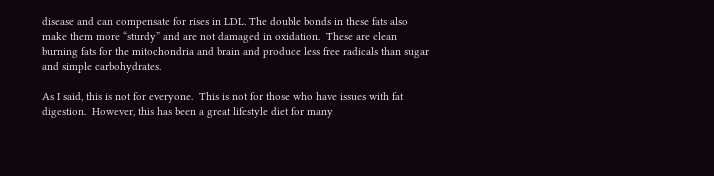disease and can compensate for rises in LDL. The double bonds in these fats also make them more “sturdy” and are not damaged in oxidation.  These are clean burning fats for the mitochondria and brain and produce less free radicals than sugar and simple carbohydrates.

As I said, this is not for everyone.  This is not for those who have issues with fat digestion.  However, this has been a great lifestyle diet for many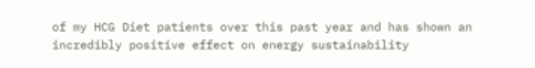of my HCG Diet patients over this past year and has shown an incredibly positive effect on energy sustainability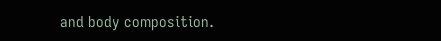and body composition.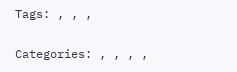Tags: , , ,

Categories: , , , ,